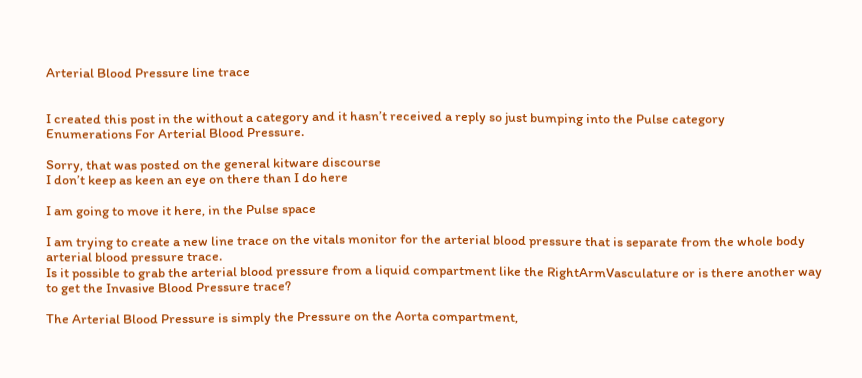Arterial Blood Pressure line trace


I created this post in the without a category and it hasn’t received a reply so just bumping into the Pulse category
Enumerations For Arterial Blood Pressure.

Sorry, that was posted on the general kitware discourse
I don’t keep as keen an eye on there than I do here

I am going to move it here, in the Pulse space

I am trying to create a new line trace on the vitals monitor for the arterial blood pressure that is separate from the whole body arterial blood pressure trace.
Is it possible to grab the arterial blood pressure from a liquid compartment like the RightArmVasculature or is there another way to get the Invasive Blood Pressure trace?

The Arterial Blood Pressure is simply the Pressure on the Aorta compartment,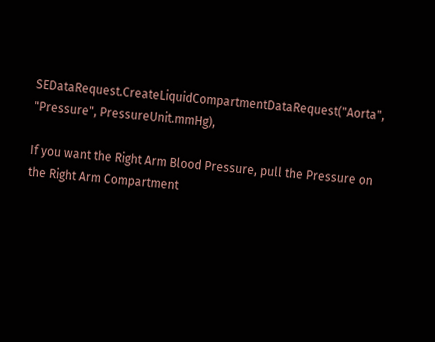SEDataRequest.CreateLiquidCompartmentDataRequest("Aorta", "Pressure", PressureUnit.mmHg),

If you want the Right Arm Blood Pressure, pull the Pressure on the Right Arm Compartment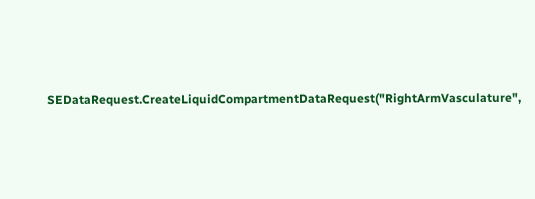SEDataRequest.CreateLiquidCompartmentDataRequest("RightArmVasculature",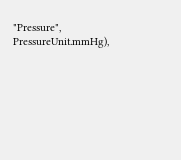"Pressure", PressureUnit.mmHg),